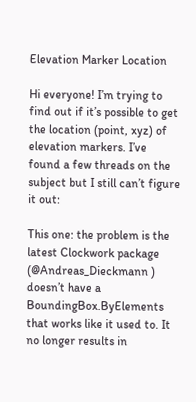Elevation Marker Location

Hi everyone! I’m trying to find out if it’s possible to get the location (point, xyz) of elevation markers. I’ve found a few threads on the subject but I still can’t figure it out:

This one: the problem is the latest Clockwork package (@Andreas_Dieckmann ) doesn’t have a BoundingBox.ByElements that works like it used to. It no longer results in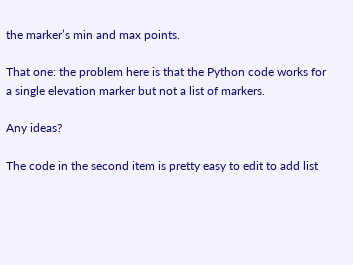the marker’s min and max points.

That one: the problem here is that the Python code works for a single elevation marker but not a list of markers.

Any ideas?

The code in the second item is pretty easy to edit to add list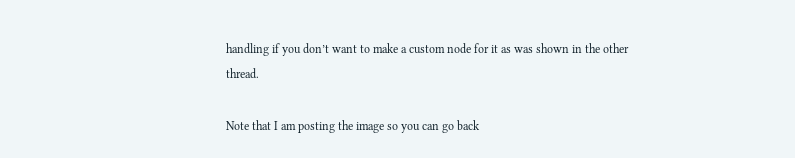handling if you don’t want to make a custom node for it as was shown in the other thread.

Note that I am posting the image so you can go back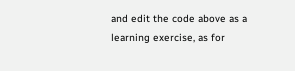and edit the code above as a learning exercise, as for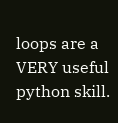loops are a VERY useful python skill.